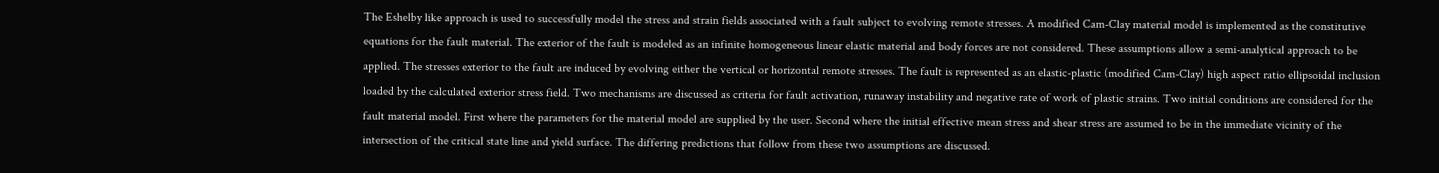The Eshelby like approach is used to successfully model the stress and strain fields associated with a fault subject to evolving remote stresses. A modified Cam-Clay material model is implemented as the constitutive equations for the fault material. The exterior of the fault is modeled as an infinite homogeneous linear elastic material and body forces are not considered. These assumptions allow a semi-analytical approach to be applied. The stresses exterior to the fault are induced by evolving either the vertical or horizontal remote stresses. The fault is represented as an elastic-plastic (modified Cam-Clay) high aspect ratio ellipsoidal inclusion loaded by the calculated exterior stress field. Two mechanisms are discussed as criteria for fault activation, runaway instability and negative rate of work of plastic strains. Two initial conditions are considered for the fault material model. First where the parameters for the material model are supplied by the user. Second where the initial effective mean stress and shear stress are assumed to be in the immediate vicinity of the intersection of the critical state line and yield surface. The differing predictions that follow from these two assumptions are discussed.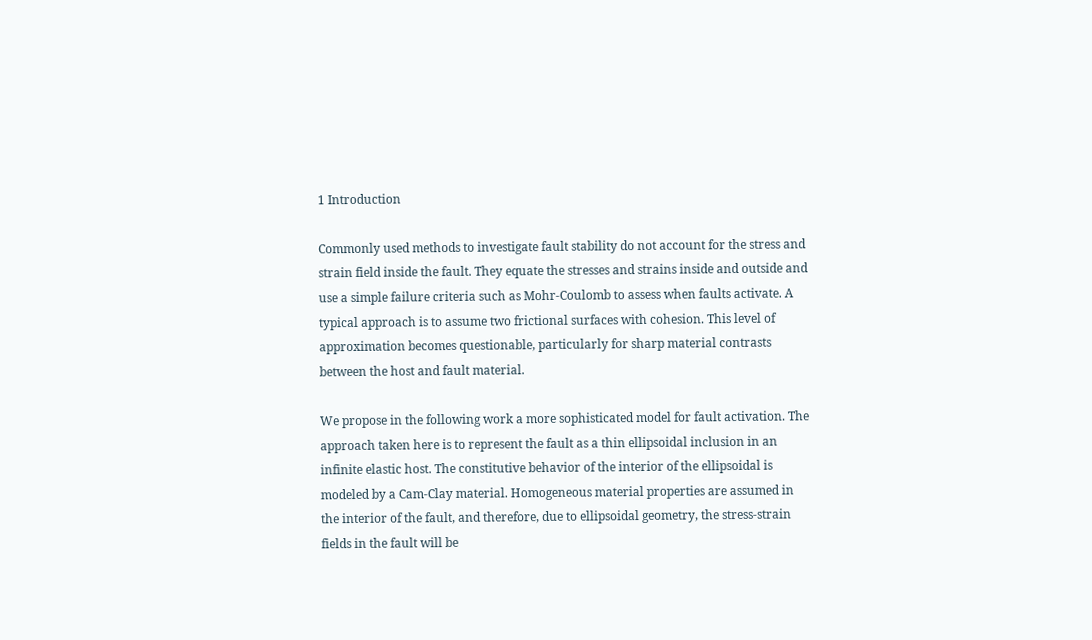1 Introduction

Commonly used methods to investigate fault stability do not account for the stress and strain field inside the fault. They equate the stresses and strains inside and outside and use a simple failure criteria such as Mohr-Coulomb to assess when faults activate. A typical approach is to assume two frictional surfaces with cohesion. This level of approximation becomes questionable, particularly for sharp material contrasts between the host and fault material.

We propose in the following work a more sophisticated model for fault activation. The approach taken here is to represent the fault as a thin ellipsoidal inclusion in an infinite elastic host. The constitutive behavior of the interior of the ellipsoidal is modeled by a Cam-Clay material. Homogeneous material properties are assumed in the interior of the fault, and therefore, due to ellipsoidal geometry, the stress-strain fields in the fault will be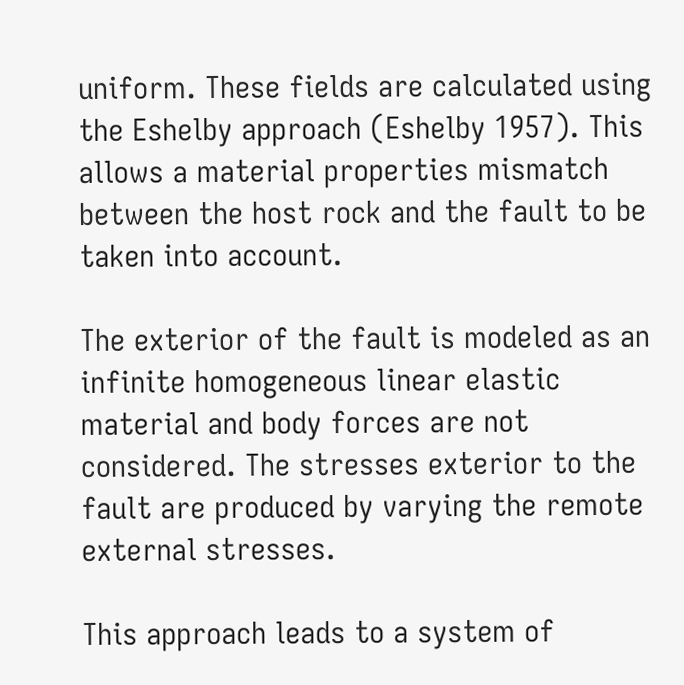uniform. These fields are calculated using the Eshelby approach (Eshelby 1957). This allows a material properties mismatch between the host rock and the fault to be taken into account.

The exterior of the fault is modeled as an infinite homogeneous linear elastic material and body forces are not considered. The stresses exterior to the fault are produced by varying the remote external stresses.

This approach leads to a system of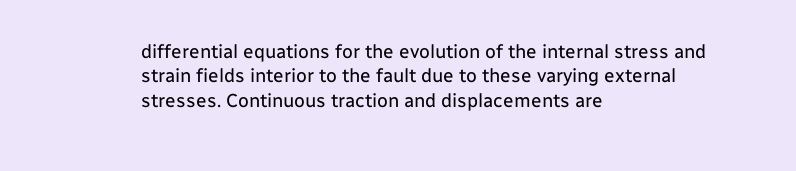differential equations for the evolution of the internal stress and strain fields interior to the fault due to these varying external stresses. Continuous traction and displacements are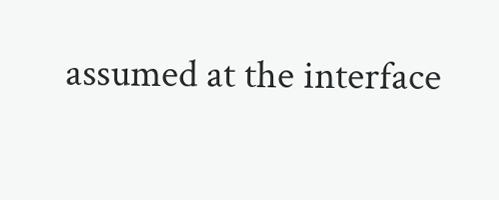assumed at the interface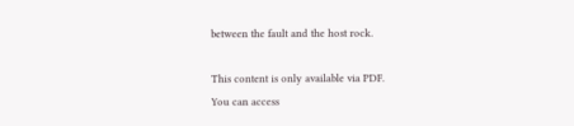between the fault and the host rock.

This content is only available via PDF.
You can access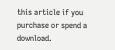this article if you purchase or spend a download.